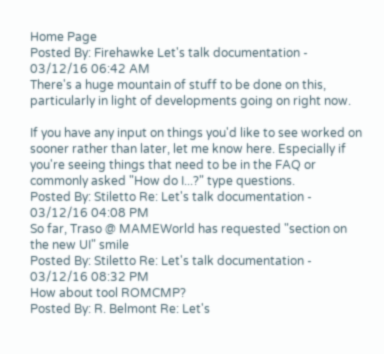Home Page
Posted By: Firehawke Let's talk documentation - 03/12/16 06:42 AM
There's a huge mountain of stuff to be done on this, particularly in light of developments going on right now.

If you have any input on things you'd like to see worked on sooner rather than later, let me know here. Especially if you're seeing things that need to be in the FAQ or commonly asked "How do I...?" type questions.
Posted By: Stiletto Re: Let's talk documentation - 03/12/16 04:08 PM
So far, Traso @ MAMEWorld has requested "section on the new UI" smile
Posted By: Stiletto Re: Let's talk documentation - 03/12/16 08:32 PM
How about tool ROMCMP?
Posted By: R. Belmont Re: Let's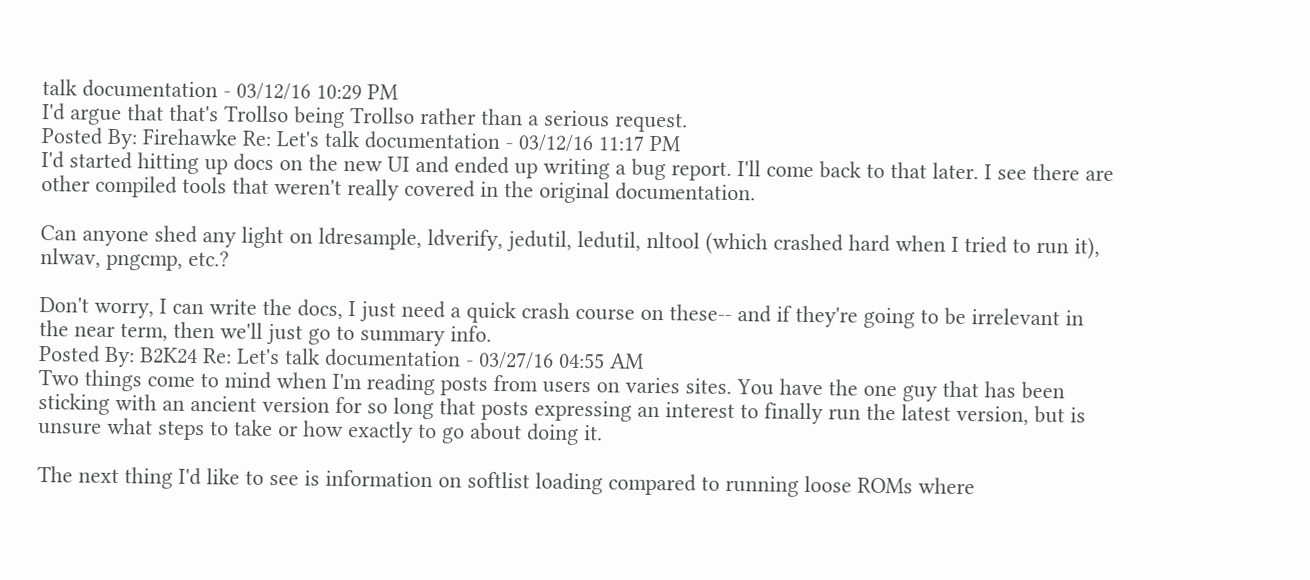talk documentation - 03/12/16 10:29 PM
I'd argue that that's Trollso being Trollso rather than a serious request.
Posted By: Firehawke Re: Let's talk documentation - 03/12/16 11:17 PM
I'd started hitting up docs on the new UI and ended up writing a bug report. I'll come back to that later. I see there are other compiled tools that weren't really covered in the original documentation.

Can anyone shed any light on ldresample, ldverify, jedutil, ledutil, nltool (which crashed hard when I tried to run it), nlwav, pngcmp, etc.?

Don't worry, I can write the docs, I just need a quick crash course on these-- and if they're going to be irrelevant in the near term, then we'll just go to summary info.
Posted By: B2K24 Re: Let's talk documentation - 03/27/16 04:55 AM
Two things come to mind when I'm reading posts from users on varies sites. You have the one guy that has been sticking with an ancient version for so long that posts expressing an interest to finally run the latest version, but is unsure what steps to take or how exactly to go about doing it.

The next thing I'd like to see is information on softlist loading compared to running loose ROMs where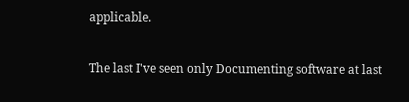applicable.

The last I've seen only Documenting software at last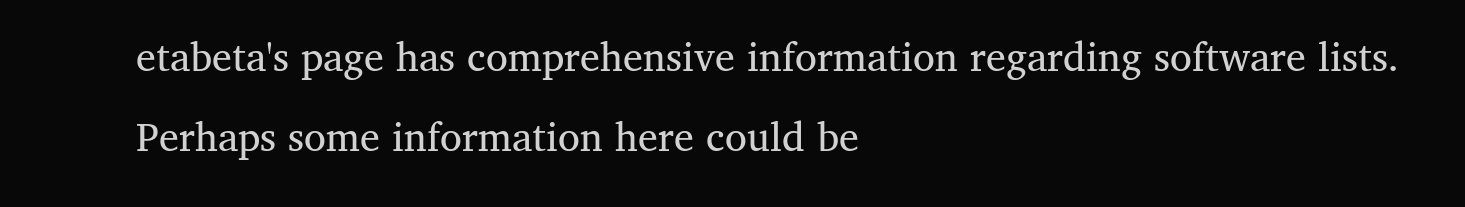etabeta's page has comprehensive information regarding software lists. Perhaps some information here could be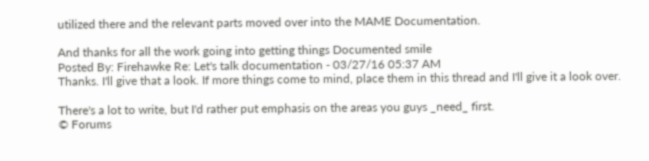utilized there and the relevant parts moved over into the MAME Documentation.

And thanks for all the work going into getting things Documented smile
Posted By: Firehawke Re: Let's talk documentation - 03/27/16 05:37 AM
Thanks. I'll give that a look. If more things come to mind, place them in this thread and I'll give it a look over.

There's a lot to write, but I'd rather put emphasis on the areas you guys _need_ first.
© Forums